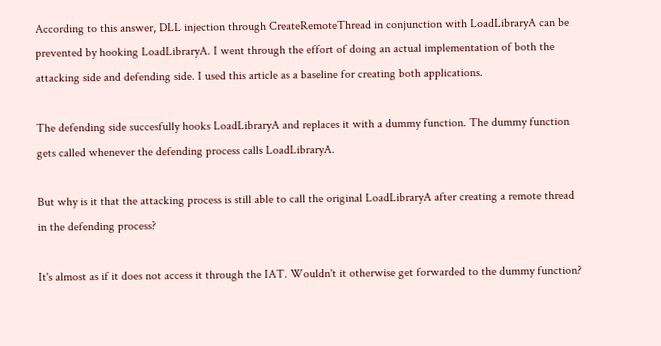According to this answer, DLL injection through CreateRemoteThread in conjunction with LoadLibraryA can be prevented by hooking LoadLibraryA. I went through the effort of doing an actual implementation of both the attacking side and defending side. I used this article as a baseline for creating both applications.

The defending side succesfully hooks LoadLibraryA and replaces it with a dummy function. The dummy function gets called whenever the defending process calls LoadLibraryA.

But why is it that the attacking process is still able to call the original LoadLibraryA after creating a remote thread in the defending process?

It's almost as if it does not access it through the IAT. Wouldn't it otherwise get forwarded to the dummy function?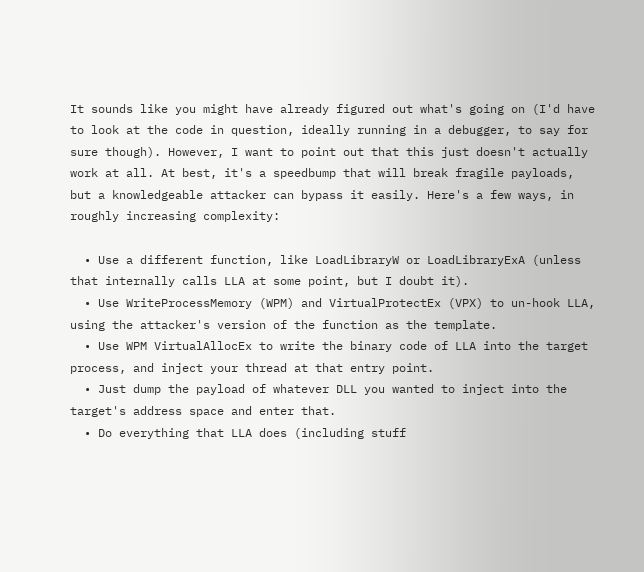It sounds like you might have already figured out what's going on (I'd have to look at the code in question, ideally running in a debugger, to say for sure though). However, I want to point out that this just doesn't actually work at all. At best, it's a speedbump that will break fragile payloads, but a knowledgeable attacker can bypass it easily. Here's a few ways, in roughly increasing complexity:

  • Use a different function, like LoadLibraryW or LoadLibraryExA (unless that internally calls LLA at some point, but I doubt it).
  • Use WriteProcessMemory (WPM) and VirtualProtectEx (VPX) to un-hook LLA, using the attacker's version of the function as the template.
  • Use WPM VirtualAllocEx to write the binary code of LLA into the target process, and inject your thread at that entry point.
  • Just dump the payload of whatever DLL you wanted to inject into the target's address space and enter that.
  • Do everything that LLA does (including stuff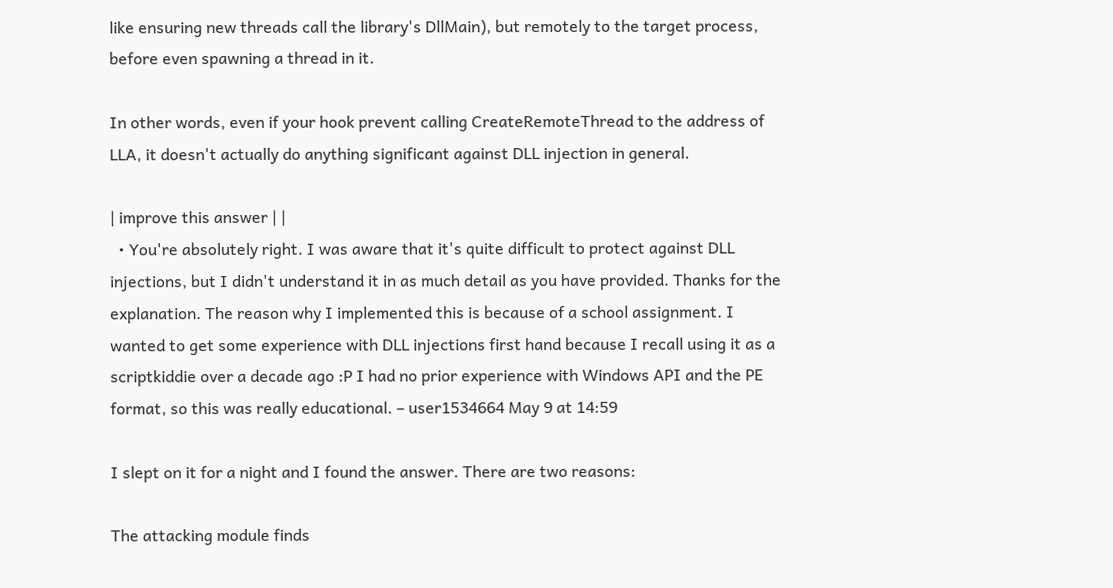like ensuring new threads call the library's DllMain), but remotely to the target process, before even spawning a thread in it.

In other words, even if your hook prevent calling CreateRemoteThread to the address of LLA, it doesn't actually do anything significant against DLL injection in general.

| improve this answer | |
  • You're absolutely right. I was aware that it's quite difficult to protect against DLL injections, but I didn't understand it in as much detail as you have provided. Thanks for the explanation. The reason why I implemented this is because of a school assignment. I wanted to get some experience with DLL injections first hand because I recall using it as a scriptkiddie over a decade ago :P I had no prior experience with Windows API and the PE format, so this was really educational. – user1534664 May 9 at 14:59

I slept on it for a night and I found the answer. There are two reasons:

The attacking module finds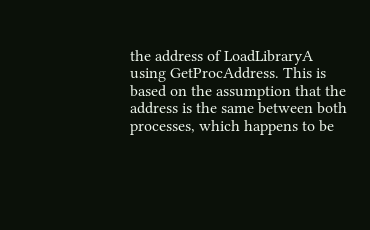the address of LoadLibraryA using GetProcAddress. This is based on the assumption that the address is the same between both processes, which happens to be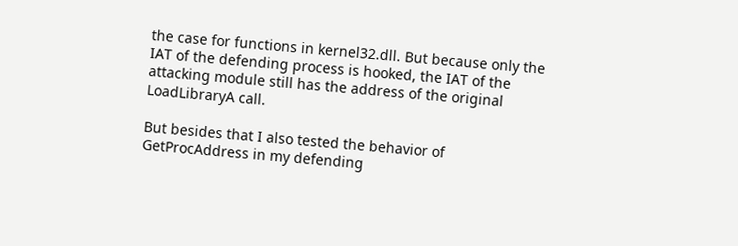the case for functions in kernel32.dll. But because only the IAT of the defending process is hooked, the IAT of the attacking module still has the address of the original LoadLibraryA call.

But besides that I also tested the behavior of GetProcAddress in my defending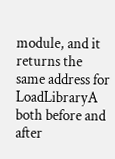module, and it returns the same address for LoadLibraryA both before and after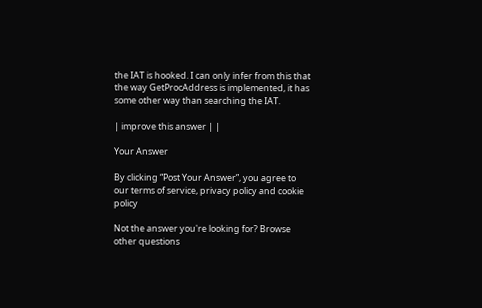the IAT is hooked. I can only infer from this that the way GetProcAddress is implemented, it has some other way than searching the IAT.

| improve this answer | |

Your Answer

By clicking “Post Your Answer”, you agree to our terms of service, privacy policy and cookie policy

Not the answer you're looking for? Browse other questions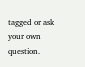tagged or ask your own question.